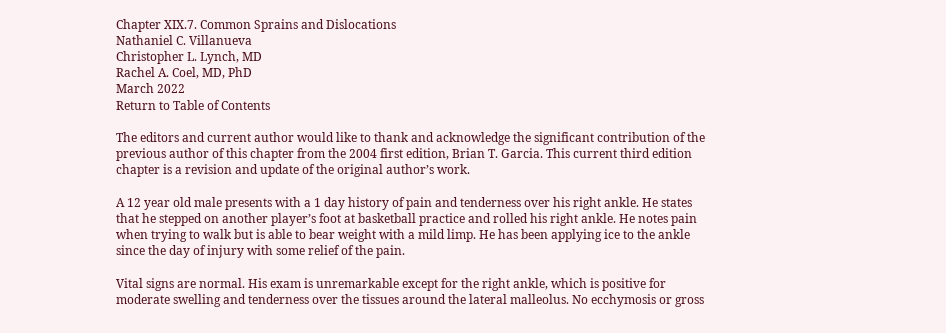Chapter XIX.7. Common Sprains and Dislocations
Nathaniel C. Villanueva
Christopher L. Lynch, MD
Rachel A. Coel, MD, PhD
March 2022
Return to Table of Contents

The editors and current author would like to thank and acknowledge the significant contribution of the previous author of this chapter from the 2004 first edition, Brian T. Garcia. This current third edition chapter is a revision and update of the original author’s work.

A 12 year old male presents with a 1 day history of pain and tenderness over his right ankle. He states that he stepped on another player’s foot at basketball practice and rolled his right ankle. He notes pain when trying to walk but is able to bear weight with a mild limp. He has been applying ice to the ankle since the day of injury with some relief of the pain.

Vital signs are normal. His exam is unremarkable except for the right ankle, which is positive for moderate swelling and tenderness over the tissues around the lateral malleolus. No ecchymosis or gross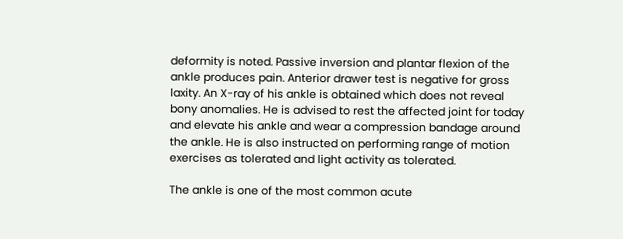deformity is noted. Passive inversion and plantar flexion of the ankle produces pain. Anterior drawer test is negative for gross laxity. An X-ray of his ankle is obtained which does not reveal bony anomalies. He is advised to rest the affected joint for today and elevate his ankle and wear a compression bandage around the ankle. He is also instructed on performing range of motion exercises as tolerated and light activity as tolerated.

The ankle is one of the most common acute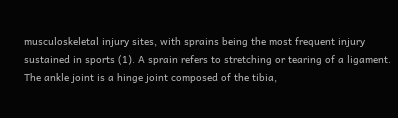musculoskeletal injury sites, with sprains being the most frequent injury sustained in sports (1). A sprain refers to stretching or tearing of a ligament. The ankle joint is a hinge joint composed of the tibia,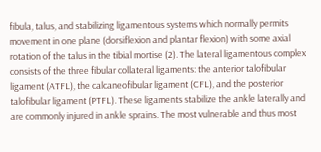fibula, talus, and stabilizing ligamentous systems which normally permits movement in one plane (dorsiflexion and plantar flexion) with some axial rotation of the talus in the tibial mortise (2). The lateral ligamentous complex consists of the three fibular collateral ligaments: the anterior talofibular ligament (ATFL), the calcaneofibular ligament (CFL), and the posterior talofibular ligament (PTFL). These ligaments stabilize the ankle laterally and are commonly injured in ankle sprains. The most vulnerable and thus most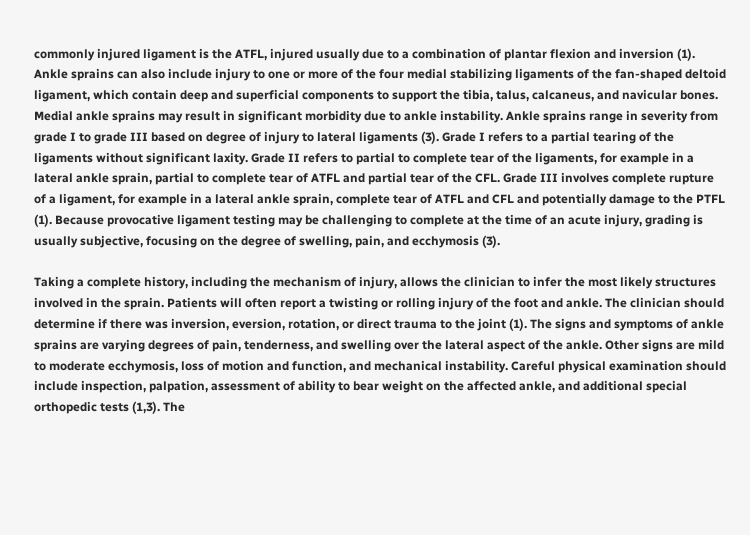commonly injured ligament is the ATFL, injured usually due to a combination of plantar flexion and inversion (1). Ankle sprains can also include injury to one or more of the four medial stabilizing ligaments of the fan-shaped deltoid ligament, which contain deep and superficial components to support the tibia, talus, calcaneus, and navicular bones. Medial ankle sprains may result in significant morbidity due to ankle instability. Ankle sprains range in severity from grade I to grade III based on degree of injury to lateral ligaments (3). Grade I refers to a partial tearing of the ligaments without significant laxity. Grade II refers to partial to complete tear of the ligaments, for example in a lateral ankle sprain, partial to complete tear of ATFL and partial tear of the CFL. Grade III involves complete rupture of a ligament, for example in a lateral ankle sprain, complete tear of ATFL and CFL and potentially damage to the PTFL (1). Because provocative ligament testing may be challenging to complete at the time of an acute injury, grading is usually subjective, focusing on the degree of swelling, pain, and ecchymosis (3).

Taking a complete history, including the mechanism of injury, allows the clinician to infer the most likely structures involved in the sprain. Patients will often report a twisting or rolling injury of the foot and ankle. The clinician should determine if there was inversion, eversion, rotation, or direct trauma to the joint (1). The signs and symptoms of ankle sprains are varying degrees of pain, tenderness, and swelling over the lateral aspect of the ankle. Other signs are mild to moderate ecchymosis, loss of motion and function, and mechanical instability. Careful physical examination should include inspection, palpation, assessment of ability to bear weight on the affected ankle, and additional special orthopedic tests (1,3). The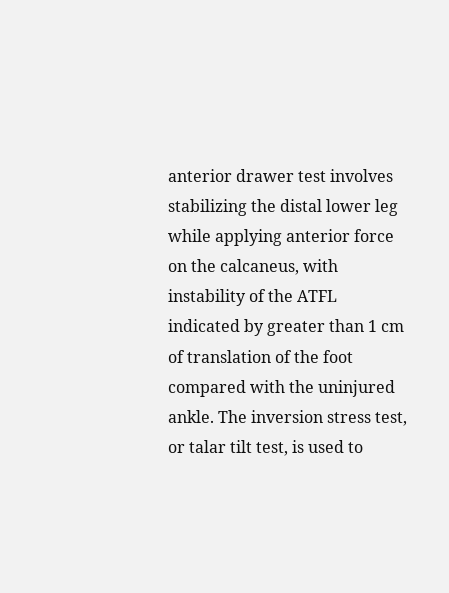anterior drawer test involves stabilizing the distal lower leg while applying anterior force on the calcaneus, with instability of the ATFL indicated by greater than 1 cm of translation of the foot compared with the uninjured ankle. The inversion stress test, or talar tilt test, is used to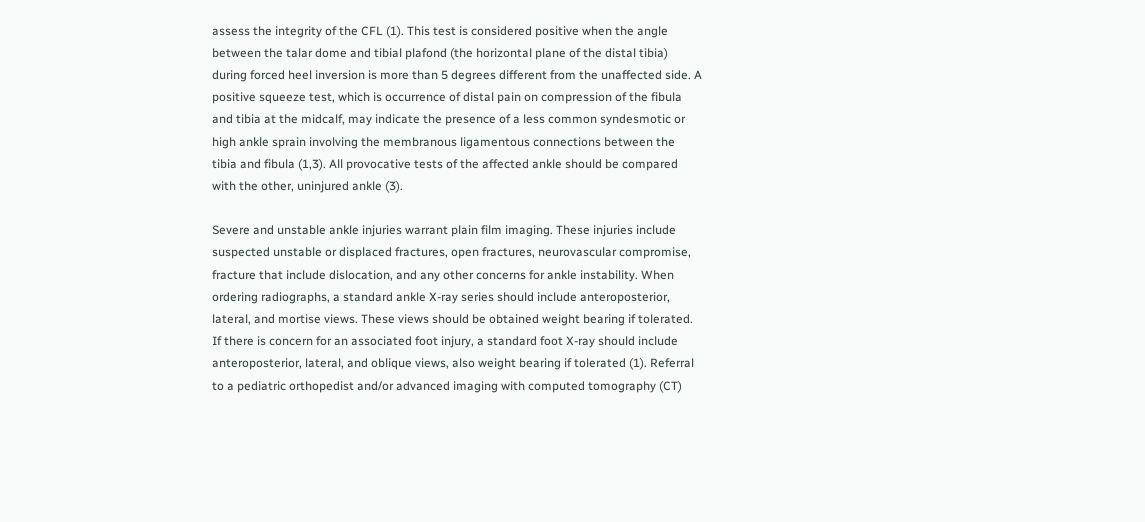assess the integrity of the CFL (1). This test is considered positive when the angle between the talar dome and tibial plafond (the horizontal plane of the distal tibia) during forced heel inversion is more than 5 degrees different from the unaffected side. A positive squeeze test, which is occurrence of distal pain on compression of the fibula and tibia at the midcalf, may indicate the presence of a less common syndesmotic or high ankle sprain involving the membranous ligamentous connections between the tibia and fibula (1,3). All provocative tests of the affected ankle should be compared with the other, uninjured ankle (3).

Severe and unstable ankle injuries warrant plain film imaging. These injuries include suspected unstable or displaced fractures, open fractures, neurovascular compromise, fracture that include dislocation, and any other concerns for ankle instability. When ordering radiographs, a standard ankle X-ray series should include anteroposterior, lateral, and mortise views. These views should be obtained weight bearing if tolerated. If there is concern for an associated foot injury, a standard foot X-ray should include anteroposterior, lateral, and oblique views, also weight bearing if tolerated (1). Referral to a pediatric orthopedist and/or advanced imaging with computed tomography (CT)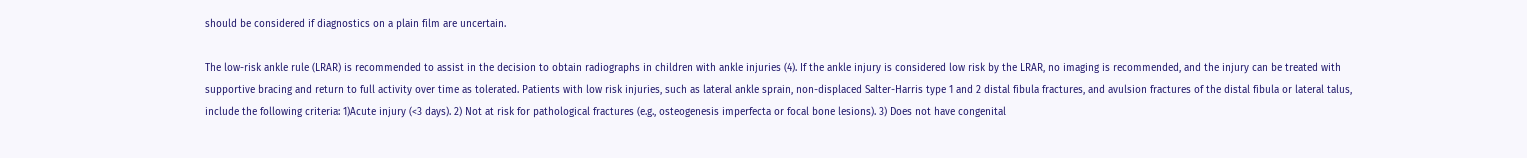should be considered if diagnostics on a plain film are uncertain.

The low-risk ankle rule (LRAR) is recommended to assist in the decision to obtain radiographs in children with ankle injuries (4). If the ankle injury is considered low risk by the LRAR, no imaging is recommended, and the injury can be treated with supportive bracing and return to full activity over time as tolerated. Patients with low risk injuries, such as lateral ankle sprain, non-displaced Salter-Harris type 1 and 2 distal fibula fractures, and avulsion fractures of the distal fibula or lateral talus, include the following criteria: 1)Acute injury (<3 days). 2) Not at risk for pathological fractures (e.g., osteogenesis imperfecta or focal bone lesions). 3) Does not have congenital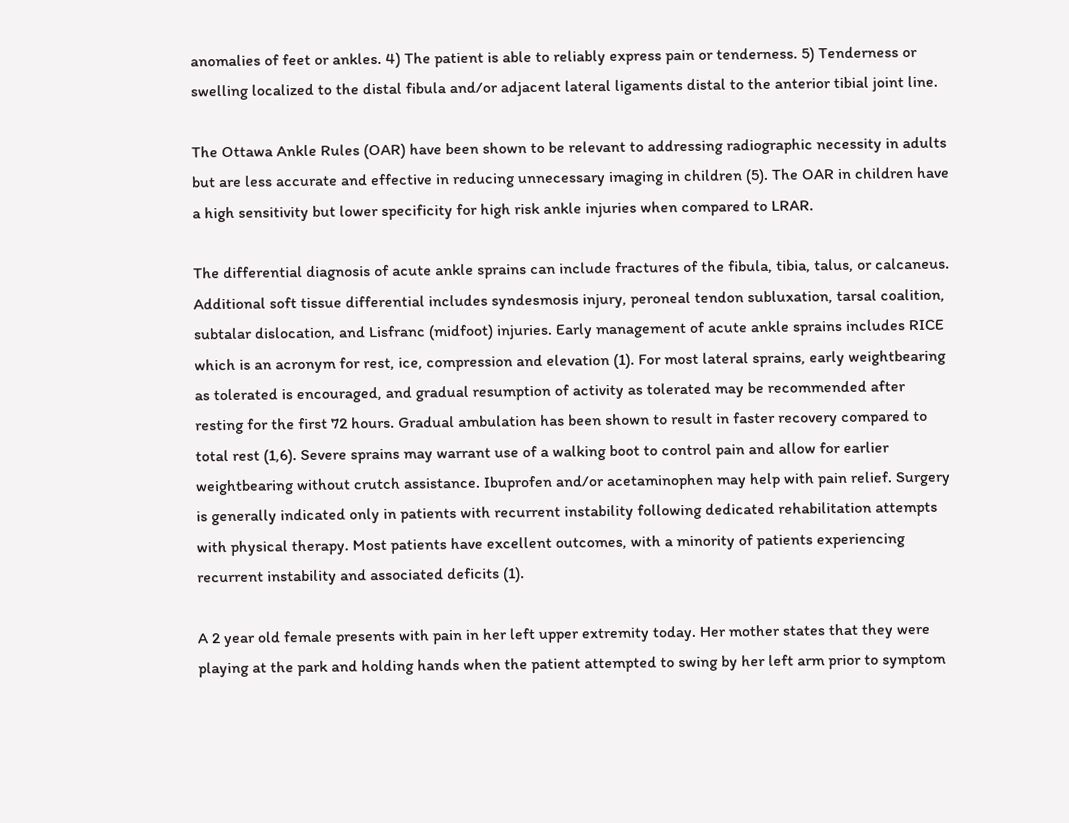anomalies of feet or ankles. 4) The patient is able to reliably express pain or tenderness. 5) Tenderness or swelling localized to the distal fibula and/or adjacent lateral ligaments distal to the anterior tibial joint line.

The Ottawa Ankle Rules (OAR) have been shown to be relevant to addressing radiographic necessity in adults but are less accurate and effective in reducing unnecessary imaging in children (5). The OAR in children have a high sensitivity but lower specificity for high risk ankle injuries when compared to LRAR.

The differential diagnosis of acute ankle sprains can include fractures of the fibula, tibia, talus, or calcaneus. Additional soft tissue differential includes syndesmosis injury, peroneal tendon subluxation, tarsal coalition, subtalar dislocation, and Lisfranc (midfoot) injuries. Early management of acute ankle sprains includes RICE which is an acronym for rest, ice, compression and elevation (1). For most lateral sprains, early weightbearing as tolerated is encouraged, and gradual resumption of activity as tolerated may be recommended after resting for the first 72 hours. Gradual ambulation has been shown to result in faster recovery compared to total rest (1,6). Severe sprains may warrant use of a walking boot to control pain and allow for earlier weightbearing without crutch assistance. Ibuprofen and/or acetaminophen may help with pain relief. Surgery is generally indicated only in patients with recurrent instability following dedicated rehabilitation attempts with physical therapy. Most patients have excellent outcomes, with a minority of patients experiencing recurrent instability and associated deficits (1).

A 2 year old female presents with pain in her left upper extremity today. Her mother states that they were playing at the park and holding hands when the patient attempted to swing by her left arm prior to symptom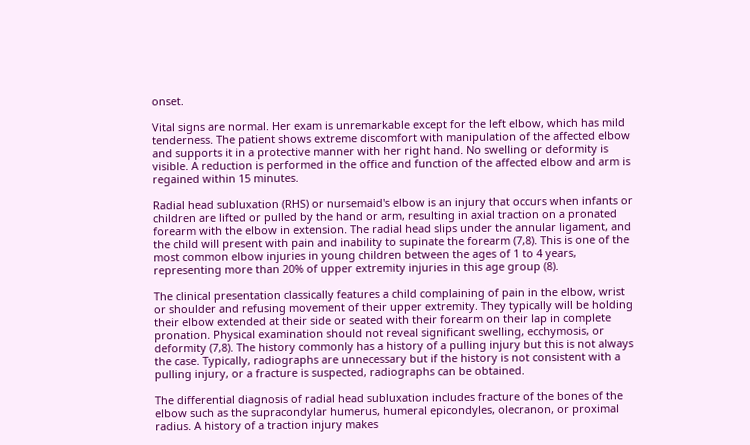onset.

Vital signs are normal. Her exam is unremarkable except for the left elbow, which has mild tenderness. The patient shows extreme discomfort with manipulation of the affected elbow and supports it in a protective manner with her right hand. No swelling or deformity is visible. A reduction is performed in the office and function of the affected elbow and arm is regained within 15 minutes.

Radial head subluxation (RHS) or nursemaid's elbow is an injury that occurs when infants or children are lifted or pulled by the hand or arm, resulting in axial traction on a pronated forearm with the elbow in extension. The radial head slips under the annular ligament, and the child will present with pain and inability to supinate the forearm (7,8). This is one of the most common elbow injuries in young children between the ages of 1 to 4 years, representing more than 20% of upper extremity injuries in this age group (8).

The clinical presentation classically features a child complaining of pain in the elbow, wrist or shoulder and refusing movement of their upper extremity. They typically will be holding their elbow extended at their side or seated with their forearm on their lap in complete pronation. Physical examination should not reveal significant swelling, ecchymosis, or deformity (7,8). The history commonly has a history of a pulling injury but this is not always the case. Typically, radiographs are unnecessary but if the history is not consistent with a pulling injury, or a fracture is suspected, radiographs can be obtained.

The differential diagnosis of radial head subluxation includes fracture of the bones of the elbow such as the supracondylar humerus, humeral epicondyles, olecranon, or proximal radius. A history of a traction injury makes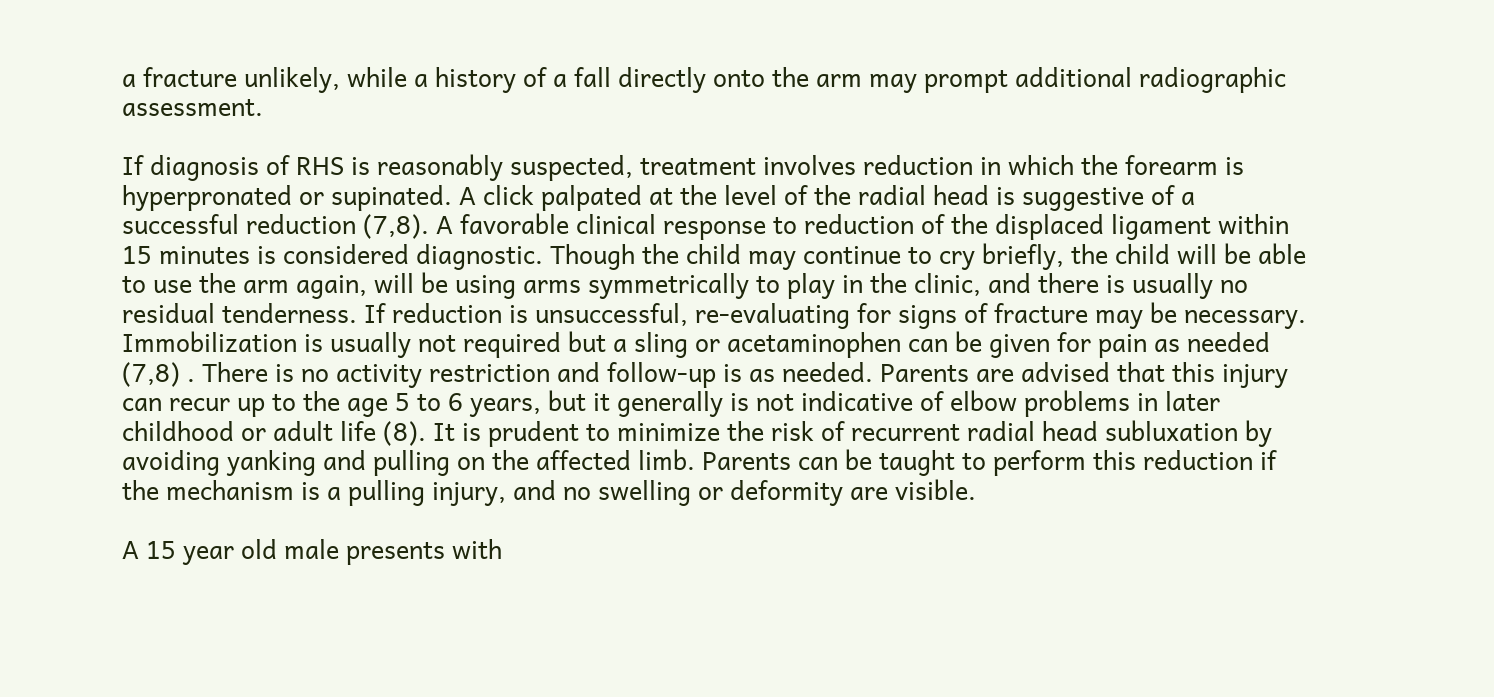a fracture unlikely, while a history of a fall directly onto the arm may prompt additional radiographic assessment.

If diagnosis of RHS is reasonably suspected, treatment involves reduction in which the forearm is hyperpronated or supinated. A click palpated at the level of the radial head is suggestive of a successful reduction (7,8). A favorable clinical response to reduction of the displaced ligament within 15 minutes is considered diagnostic. Though the child may continue to cry briefly, the child will be able to use the arm again, will be using arms symmetrically to play in the clinic, and there is usually no residual tenderness. If reduction is unsuccessful, re-evaluating for signs of fracture may be necessary. Immobilization is usually not required but a sling or acetaminophen can be given for pain as needed (7,8) . There is no activity restriction and follow-up is as needed. Parents are advised that this injury can recur up to the age 5 to 6 years, but it generally is not indicative of elbow problems in later childhood or adult life (8). It is prudent to minimize the risk of recurrent radial head subluxation by avoiding yanking and pulling on the affected limb. Parents can be taught to perform this reduction if the mechanism is a pulling injury, and no swelling or deformity are visible.

A 15 year old male presents with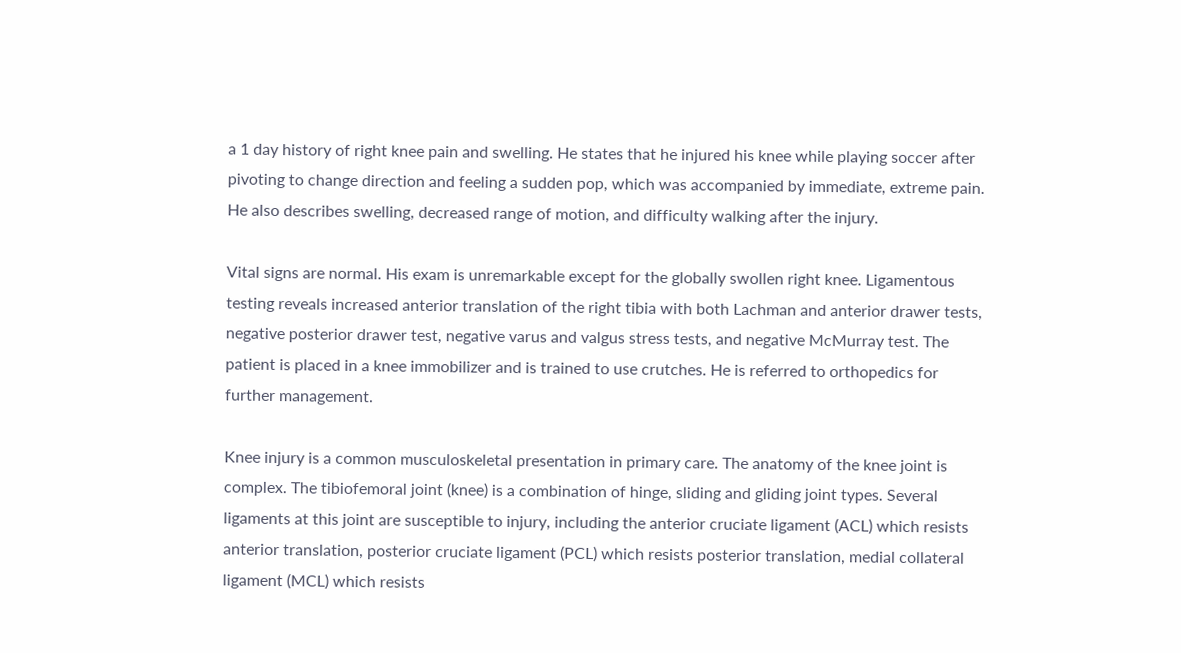a 1 day history of right knee pain and swelling. He states that he injured his knee while playing soccer after pivoting to change direction and feeling a sudden pop, which was accompanied by immediate, extreme pain. He also describes swelling, decreased range of motion, and difficulty walking after the injury.

Vital signs are normal. His exam is unremarkable except for the globally swollen right knee. Ligamentous testing reveals increased anterior translation of the right tibia with both Lachman and anterior drawer tests, negative posterior drawer test, negative varus and valgus stress tests, and negative McMurray test. The patient is placed in a knee immobilizer and is trained to use crutches. He is referred to orthopedics for further management.

Knee injury is a common musculoskeletal presentation in primary care. The anatomy of the knee joint is complex. The tibiofemoral joint (knee) is a combination of hinge, sliding and gliding joint types. Several ligaments at this joint are susceptible to injury, including the anterior cruciate ligament (ACL) which resists anterior translation, posterior cruciate ligament (PCL) which resists posterior translation, medial collateral ligament (MCL) which resists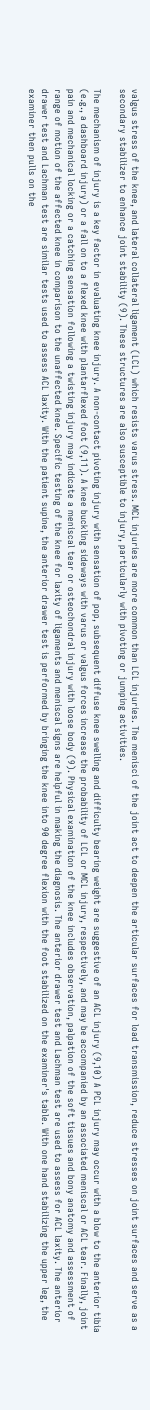valgus stress of the knee, and lateral collateral ligament (LCL) which resists varus stress. MCL injuries are more common than LCL injuries. The menisci of the joint act to deepen the articular surfaces for load transmission, reduce stresses on joint surfaces and serve as a secondary stabilizer to enhance joint stability (9). These structures are also susceptible to injury, particularly with pivoting or jumping activities.

The mechanism of injury is a key factor in evaluating knee injury. A non-contact pivoting injury with sensation of pop, subsequent diffuse knee swelling and difficulty bearing weight are suggestive of an ACL injury (9,10) A PCL injury may occur with a blow to the anterior tibia (e.g., a dashboard injury) or a fall on to a flexed knee with plantarflexed foot (9,11). A knee buckling sideways with varus or valgus forces increase the probability of LCL or MCL injury, respectively, and may be accompanied by an associated meniscal or ACL tear. Finally, joint pain and mechanical locking or a catching sensation following a twisting injury may indicate a meniscal tear or osteochondral injury with loose body (9). Physical examination of the knee includes observation, palpation of the soft tissues and bony anatomy and assessment of range of motion of the affected knee in comparison to the unaffected knee. Specific testing of the knee for laxity of ligaments and meniscal signs are helpful in making the diagnosis. The anterior drawer test and Lachman test are used to assess for ACL laxity. The anterior drawer test and Lachman test are similar tests used to assess ACL laxity. With the patient supine, the anterior drawer test is performed by bringing the knee into 90 degree flexion with the foot stabilized on the examiner's table. With one hand stabilizing the upper leg, the examiner then pulls on the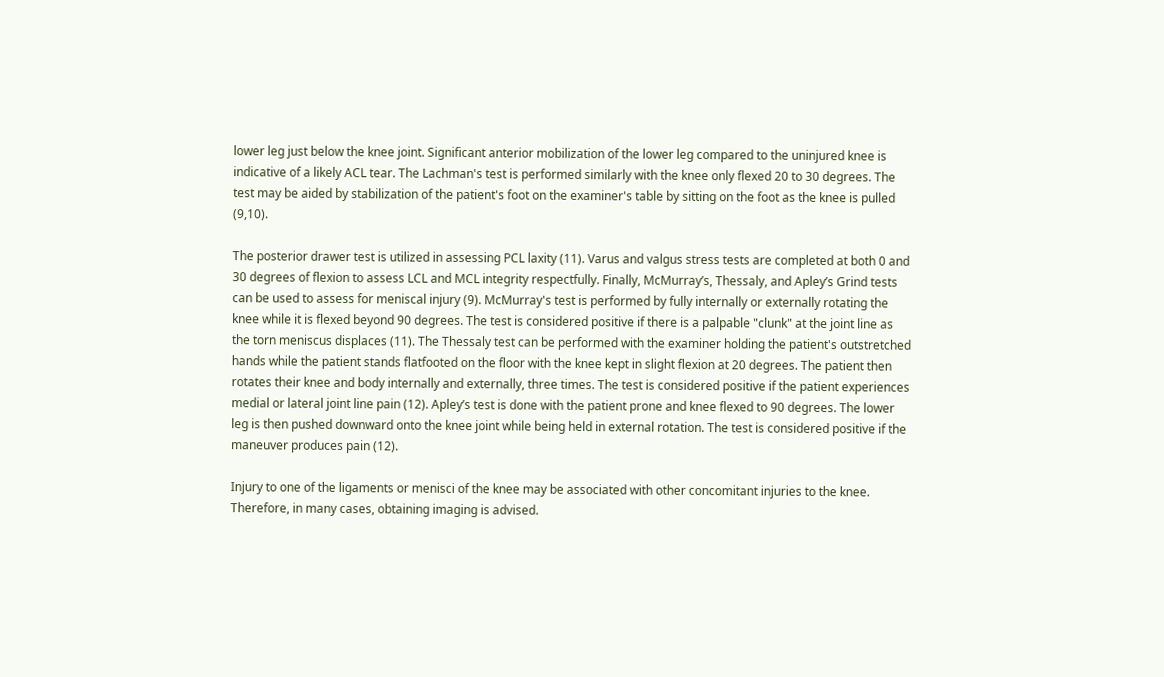lower leg just below the knee joint. Significant anterior mobilization of the lower leg compared to the uninjured knee is indicative of a likely ACL tear. The Lachman's test is performed similarly with the knee only flexed 20 to 30 degrees. The test may be aided by stabilization of the patient's foot on the examiner's table by sitting on the foot as the knee is pulled (9,10).

The posterior drawer test is utilized in assessing PCL laxity (11). Varus and valgus stress tests are completed at both 0 and 30 degrees of flexion to assess LCL and MCL integrity respectfully. Finally, McMurray’s, Thessaly, and Apley’s Grind tests can be used to assess for meniscal injury (9). McMurray's test is performed by fully internally or externally rotating the knee while it is flexed beyond 90 degrees. The test is considered positive if there is a palpable "clunk" at the joint line as the torn meniscus displaces (11). The Thessaly test can be performed with the examiner holding the patient's outstretched hands while the patient stands flatfooted on the floor with the knee kept in slight flexion at 20 degrees. The patient then rotates their knee and body internally and externally, three times. The test is considered positive if the patient experiences medial or lateral joint line pain (12). Apley’s test is done with the patient prone and knee flexed to 90 degrees. The lower leg is then pushed downward onto the knee joint while being held in external rotation. The test is considered positive if the maneuver produces pain (12).

Injury to one of the ligaments or menisci of the knee may be associated with other concomitant injuries to the knee. Therefore, in many cases, obtaining imaging is advised.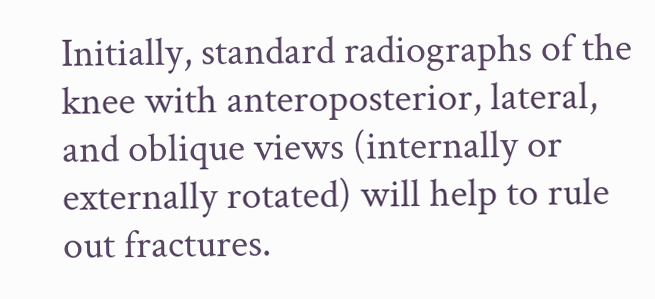Initially, standard radiographs of the knee with anteroposterior, lateral, and oblique views (internally or externally rotated) will help to rule out fractures.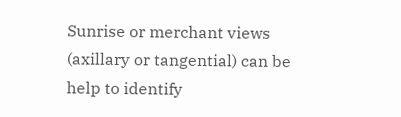Sunrise or merchant views (axillary or tangential) can be help to identify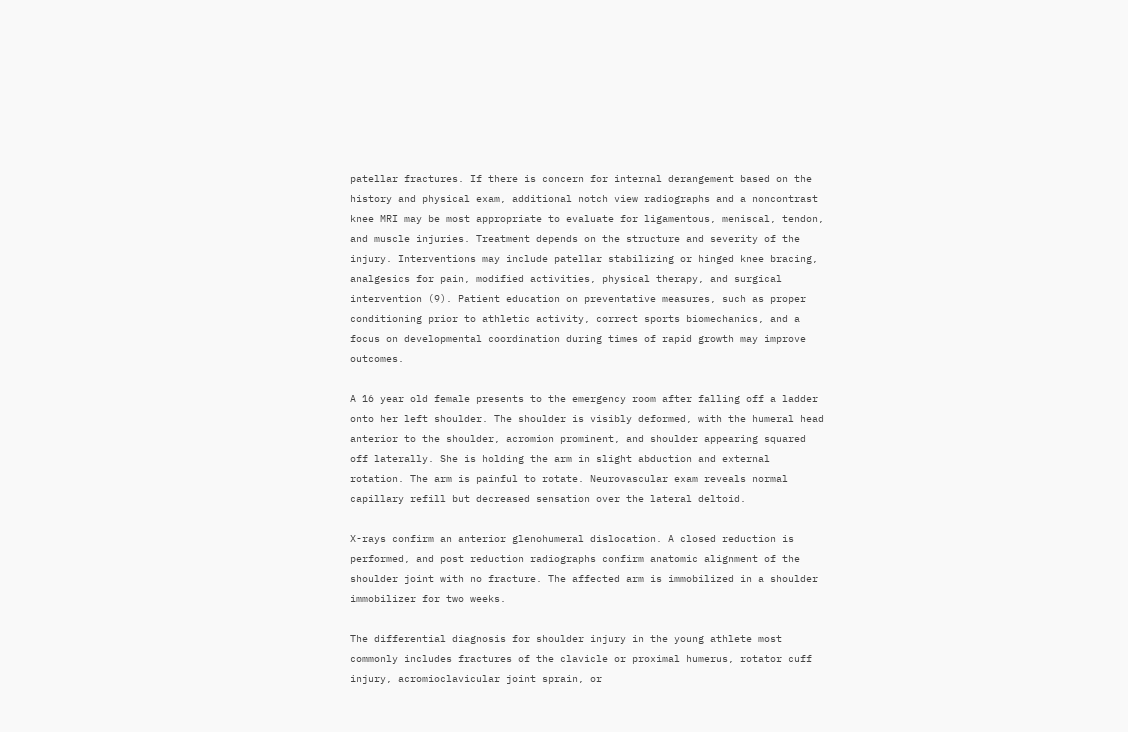patellar fractures. If there is concern for internal derangement based on the history and physical exam, additional notch view radiographs and a noncontrast knee MRI may be most appropriate to evaluate for ligamentous, meniscal, tendon, and muscle injuries. Treatment depends on the structure and severity of the injury. Interventions may include patellar stabilizing or hinged knee bracing, analgesics for pain, modified activities, physical therapy, and surgical intervention (9). Patient education on preventative measures, such as proper conditioning prior to athletic activity, correct sports biomechanics, and a focus on developmental coordination during times of rapid growth may improve outcomes.

A 16 year old female presents to the emergency room after falling off a ladder onto her left shoulder. The shoulder is visibly deformed, with the humeral head anterior to the shoulder, acromion prominent, and shoulder appearing squared off laterally. She is holding the arm in slight abduction and external rotation. The arm is painful to rotate. Neurovascular exam reveals normal capillary refill but decreased sensation over the lateral deltoid.

X-rays confirm an anterior glenohumeral dislocation. A closed reduction is performed, and post reduction radiographs confirm anatomic alignment of the shoulder joint with no fracture. The affected arm is immobilized in a shoulder immobilizer for two weeks.

The differential diagnosis for shoulder injury in the young athlete most commonly includes fractures of the clavicle or proximal humerus, rotator cuff injury, acromioclavicular joint sprain, or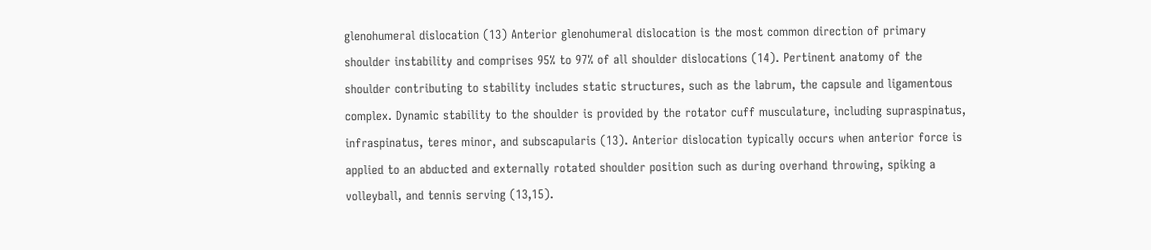glenohumeral dislocation (13) Anterior glenohumeral dislocation is the most common direction of primary shoulder instability and comprises 95% to 97% of all shoulder dislocations (14). Pertinent anatomy of the shoulder contributing to stability includes static structures, such as the labrum, the capsule and ligamentous complex. Dynamic stability to the shoulder is provided by the rotator cuff musculature, including supraspinatus, infraspinatus, teres minor, and subscapularis (13). Anterior dislocation typically occurs when anterior force is applied to an abducted and externally rotated shoulder position such as during overhand throwing, spiking a volleyball, and tennis serving (13,15).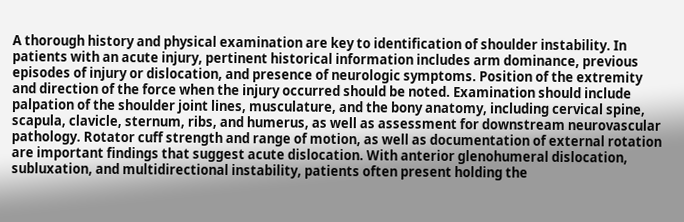A thorough history and physical examination are key to identification of shoulder instability. In patients with an acute injury, pertinent historical information includes arm dominance, previous episodes of injury or dislocation, and presence of neurologic symptoms. Position of the extremity and direction of the force when the injury occurred should be noted. Examination should include palpation of the shoulder joint lines, musculature, and the bony anatomy, including cervical spine, scapula, clavicle, sternum, ribs, and humerus, as well as assessment for downstream neurovascular pathology. Rotator cuff strength and range of motion, as well as documentation of external rotation are important findings that suggest acute dislocation. With anterior glenohumeral dislocation, subluxation, and multidirectional instability, patients often present holding the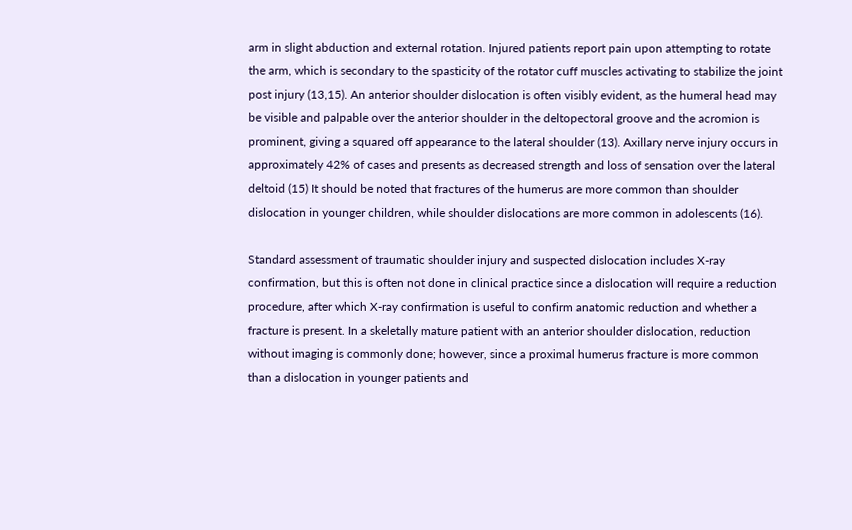arm in slight abduction and external rotation. Injured patients report pain upon attempting to rotate the arm, which is secondary to the spasticity of the rotator cuff muscles activating to stabilize the joint post injury (13,15). An anterior shoulder dislocation is often visibly evident, as the humeral head may be visible and palpable over the anterior shoulder in the deltopectoral groove and the acromion is prominent, giving a squared off appearance to the lateral shoulder (13). Axillary nerve injury occurs in approximately 42% of cases and presents as decreased strength and loss of sensation over the lateral deltoid (15) It should be noted that fractures of the humerus are more common than shoulder dislocation in younger children, while shoulder dislocations are more common in adolescents (16).

Standard assessment of traumatic shoulder injury and suspected dislocation includes X-ray confirmation, but this is often not done in clinical practice since a dislocation will require a reduction procedure, after which X-ray confirmation is useful to confirm anatomic reduction and whether a fracture is present. In a skeletally mature patient with an anterior shoulder dislocation, reduction without imaging is commonly done; however, since a proximal humerus fracture is more common than a dislocation in younger patients and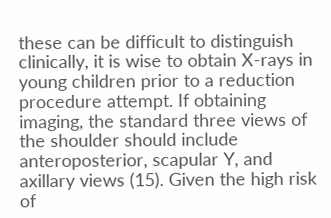these can be difficult to distinguish clinically, it is wise to obtain X-rays in young children prior to a reduction procedure attempt. If obtaining imaging, the standard three views of the shoulder should include anteroposterior, scapular Y, and axillary views (15). Given the high risk of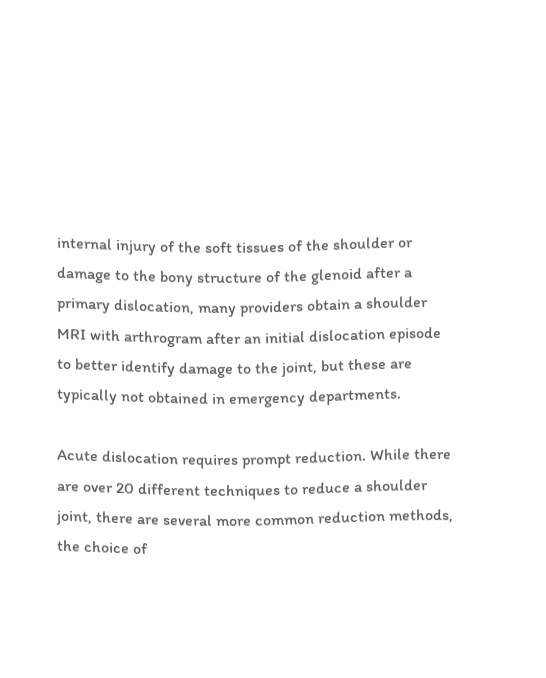internal injury of the soft tissues of the shoulder or damage to the bony structure of the glenoid after a primary dislocation, many providers obtain a shoulder MRI with arthrogram after an initial dislocation episode to better identify damage to the joint, but these are typically not obtained in emergency departments.

Acute dislocation requires prompt reduction. While there are over 20 different techniques to reduce a shoulder joint, there are several more common reduction methods, the choice of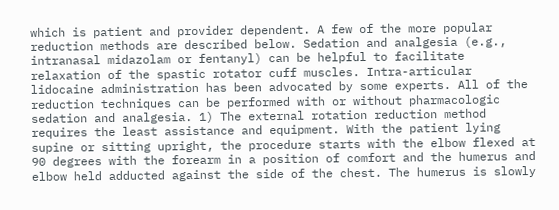which is patient and provider dependent. A few of the more popular reduction methods are described below. Sedation and analgesia (e.g., intranasal midazolam or fentanyl) can be helpful to facilitate relaxation of the spastic rotator cuff muscles. Intra-articular lidocaine administration has been advocated by some experts. All of the reduction techniques can be performed with or without pharmacologic sedation and analgesia. 1) The external rotation reduction method requires the least assistance and equipment. With the patient lying supine or sitting upright, the procedure starts with the elbow flexed at 90 degrees with the forearm in a position of comfort and the humerus and elbow held adducted against the side of the chest. The humerus is slowly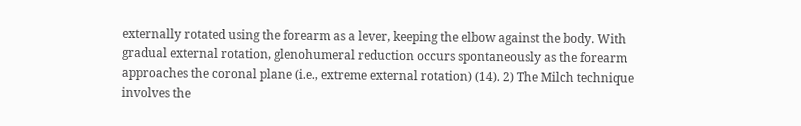externally rotated using the forearm as a lever, keeping the elbow against the body. With gradual external rotation, glenohumeral reduction occurs spontaneously as the forearm approaches the coronal plane (i.e., extreme external rotation) (14). 2) The Milch technique involves the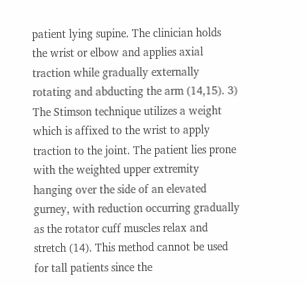patient lying supine. The clinician holds the wrist or elbow and applies axial traction while gradually externally rotating and abducting the arm (14,15). 3) The Stimson technique utilizes a weight which is affixed to the wrist to apply traction to the joint. The patient lies prone with the weighted upper extremity hanging over the side of an elevated gurney, with reduction occurring gradually as the rotator cuff muscles relax and stretch (14). This method cannot be used for tall patients since the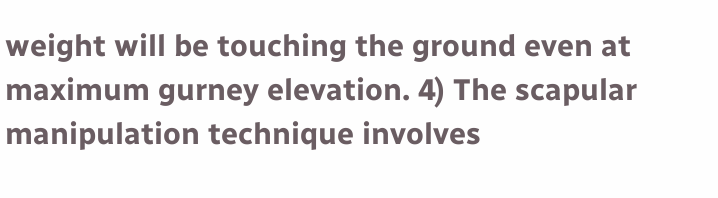weight will be touching the ground even at maximum gurney elevation. 4) The scapular manipulation technique involves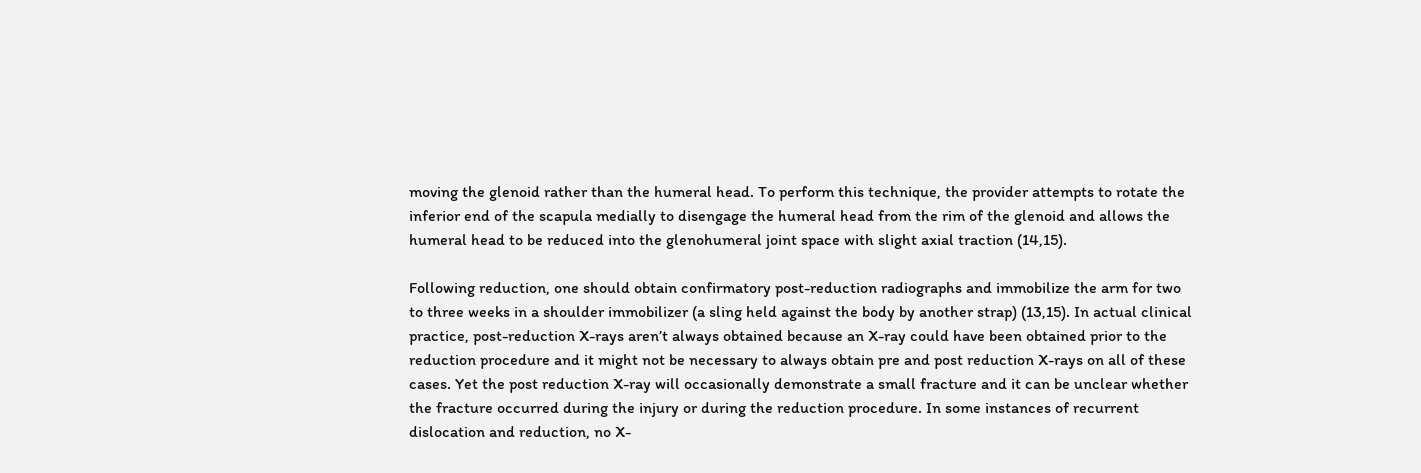moving the glenoid rather than the humeral head. To perform this technique, the provider attempts to rotate the inferior end of the scapula medially to disengage the humeral head from the rim of the glenoid and allows the humeral head to be reduced into the glenohumeral joint space with slight axial traction (14,15).

Following reduction, one should obtain confirmatory post-reduction radiographs and immobilize the arm for two to three weeks in a shoulder immobilizer (a sling held against the body by another strap) (13,15). In actual clinical practice, post-reduction X-rays aren’t always obtained because an X-ray could have been obtained prior to the reduction procedure and it might not be necessary to always obtain pre and post reduction X-rays on all of these cases. Yet the post reduction X-ray will occasionally demonstrate a small fracture and it can be unclear whether the fracture occurred during the injury or during the reduction procedure. In some instances of recurrent dislocation and reduction, no X-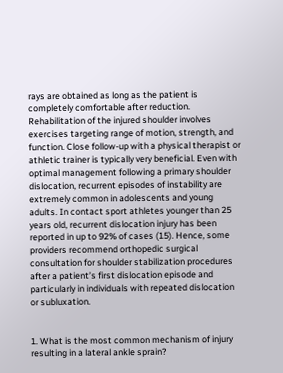rays are obtained as long as the patient is completely comfortable after reduction. Rehabilitation of the injured shoulder involves exercises targeting range of motion, strength, and function. Close follow-up with a physical therapist or athletic trainer is typically very beneficial. Even with optimal management following a primary shoulder dislocation, recurrent episodes of instability are extremely common in adolescents and young adults. In contact sport athletes younger than 25 years old, recurrent dislocation injury has been reported in up to 92% of cases (15). Hence, some providers recommend orthopedic surgical consultation for shoulder stabilization procedures after a patient’s first dislocation episode and particularly in individuals with repeated dislocation or subluxation.


1. What is the most common mechanism of injury resulting in a lateral ankle sprain?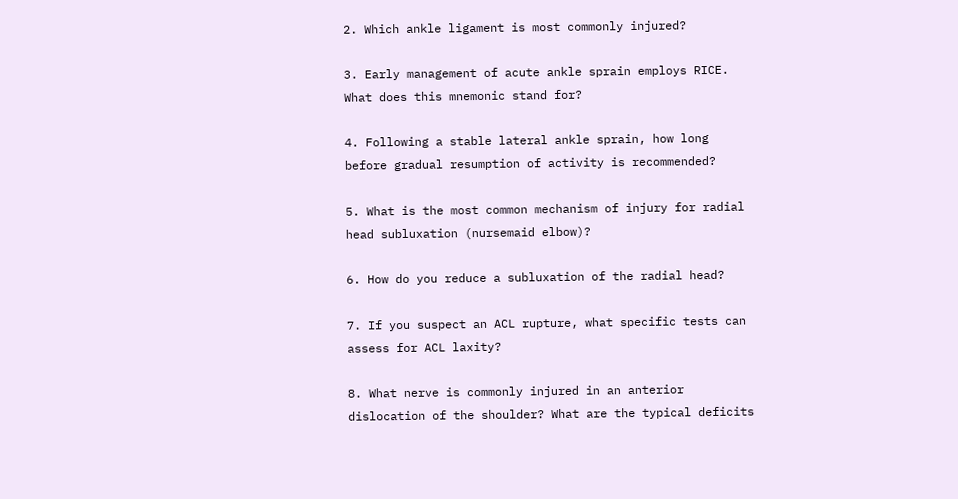2. Which ankle ligament is most commonly injured?

3. Early management of acute ankle sprain employs RICE. What does this mnemonic stand for?

4. Following a stable lateral ankle sprain, how long before gradual resumption of activity is recommended?

5. What is the most common mechanism of injury for radial head subluxation (nursemaid elbow)?

6. How do you reduce a subluxation of the radial head?

7. If you suspect an ACL rupture, what specific tests can assess for ACL laxity?

8. What nerve is commonly injured in an anterior dislocation of the shoulder? What are the typical deficits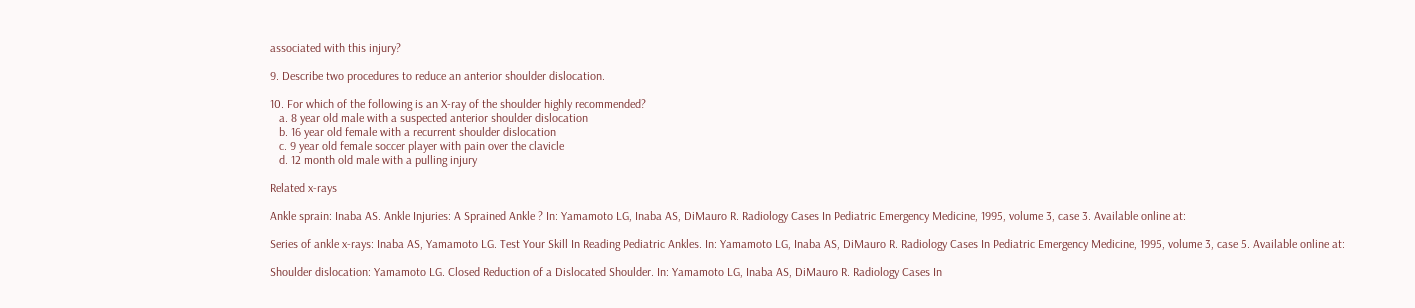associated with this injury?

9. Describe two procedures to reduce an anterior shoulder dislocation.

10. For which of the following is an X-ray of the shoulder highly recommended?
   a. 8 year old male with a suspected anterior shoulder dislocation
   b. 16 year old female with a recurrent shoulder dislocation
   c. 9 year old female soccer player with pain over the clavicle
   d. 12 month old male with a pulling injury

Related x-rays

Ankle sprain: Inaba AS. Ankle Injuries: A Sprained Ankle ? In: Yamamoto LG, Inaba AS, DiMauro R. Radiology Cases In Pediatric Emergency Medicine, 1995, volume 3, case 3. Available online at:

Series of ankle x-rays: Inaba AS, Yamamoto LG. Test Your Skill In Reading Pediatric Ankles. In: Yamamoto LG, Inaba AS, DiMauro R. Radiology Cases In Pediatric Emergency Medicine, 1995, volume 3, case 5. Available online at:

Shoulder dislocation: Yamamoto LG. Closed Reduction of a Dislocated Shoulder. In: Yamamoto LG, Inaba AS, DiMauro R. Radiology Cases In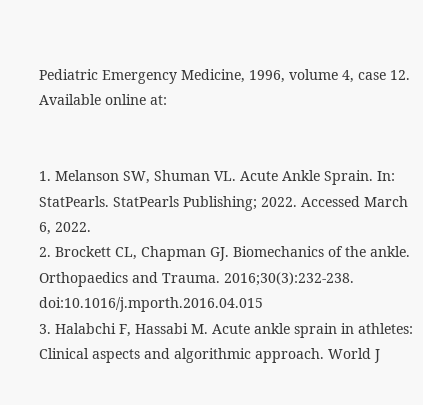Pediatric Emergency Medicine, 1996, volume 4, case 12. Available online at:


1. Melanson SW, Shuman VL. Acute Ankle Sprain. In: StatPearls. StatPearls Publishing; 2022. Accessed March 6, 2022.
2. Brockett CL, Chapman GJ. Biomechanics of the ankle. Orthopaedics and Trauma. 2016;30(3):232-238. doi:10.1016/j.mporth.2016.04.015
3. Halabchi F, Hassabi M. Acute ankle sprain in athletes: Clinical aspects and algorithmic approach. World J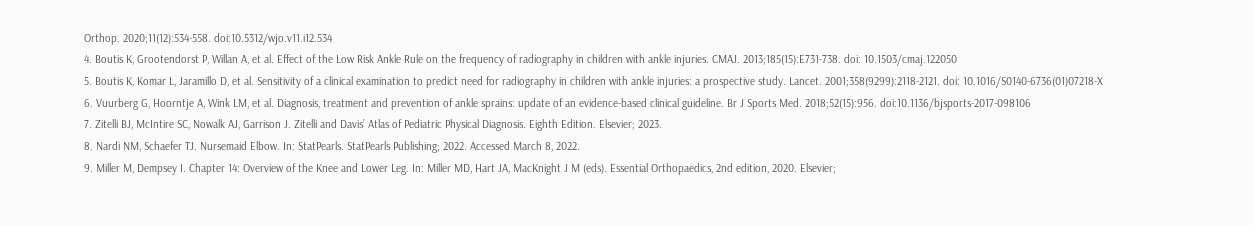Orthop. 2020;11(12):534-558. doi:10.5312/wjo.v11.i12.534
4. Boutis K, Grootendorst P, Willan A, et al. Effect of the Low Risk Ankle Rule on the frequency of radiography in children with ankle injuries. CMAJ. 2013;185(15):E731-738. doi: 10.1503/cmaj.122050
5. Boutis K, Komar L, Jaramillo D, et al. Sensitivity of a clinical examination to predict need for radiography in children with ankle injuries: a prospective study. Lancet. 2001;358(9299):2118-2121. doi: 10.1016/S0140-6736(01)07218-X
6. Vuurberg G, Hoorntje A, Wink LM, et al. Diagnosis, treatment and prevention of ankle sprains: update of an evidence-based clinical guideline. Br J Sports Med. 2018;52(15):956. doi:10.1136/bjsports-2017-098106
7. Zitelli BJ, McIntire SC, Nowalk AJ, Garrison J. Zitelli and Davis’ Atlas of Pediatric Physical Diagnosis. Eighth Edition. Elsevier; 2023.
8. Nardi NM, Schaefer TJ. Nursemaid Elbow. In: StatPearls. StatPearls Publishing; 2022. Accessed March 8, 2022.
9. Miller M, Dempsey I. Chapter 14: Overview of the Knee and Lower Leg. In: Miller MD, Hart JA, MacKnight J M (eds). Essential Orthopaedics, 2nd edition, 2020. Elsevier;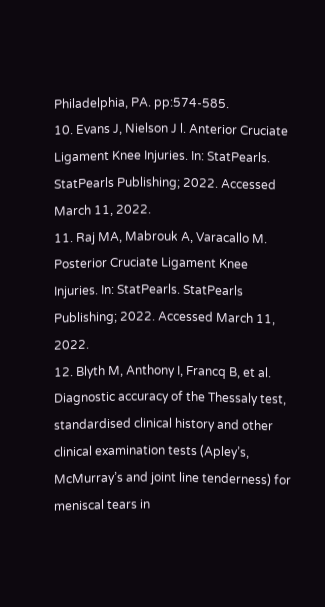Philadelphia, PA. pp:574-585.
10. Evans J, Nielson J l. Anterior Cruciate Ligament Knee Injuries. In: StatPearls. StatPearls Publishing; 2022. Accessed March 11, 2022.
11. Raj MA, Mabrouk A, Varacallo M. Posterior Cruciate Ligament Knee Injuries. In: StatPearls. StatPearls Publishing; 2022. Accessed March 11, 2022.
12. Blyth M, Anthony I, Francq B, et al. Diagnostic accuracy of the Thessaly test, standardised clinical history and other clinical examination tests (Apley’s, McMurray’s and joint line tenderness) for meniscal tears in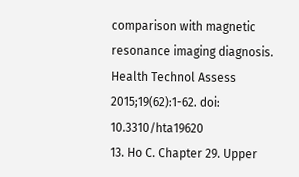comparison with magnetic resonance imaging diagnosis. Health Technol Assess 2015;19(62):1-62. doi: 10.3310/hta19620
13. Ho C. Chapter 29. Upper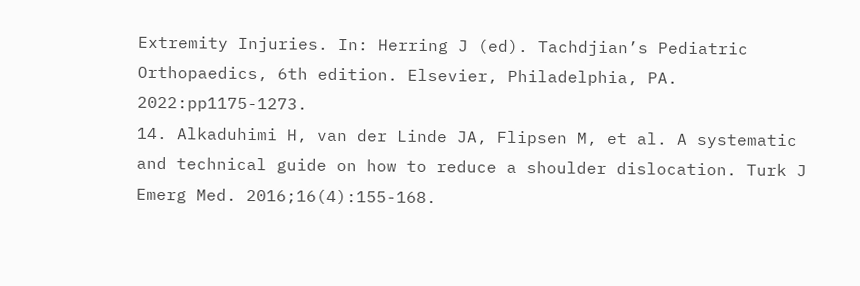Extremity Injuries. In: Herring J (ed). Tachdjian’s Pediatric Orthopaedics, 6th edition. Elsevier, Philadelphia, PA. 2022:pp1175-1273.
14. Alkaduhimi H, van der Linde JA, Flipsen M, et al. A systematic and technical guide on how to reduce a shoulder dislocation. Turk J Emerg Med. 2016;16(4):155-168.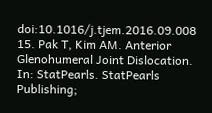doi:10.1016/j.tjem.2016.09.008
15. Pak T, Kim AM. Anterior Glenohumeral Joint Dislocation. In: StatPearls. StatPearls Publishing;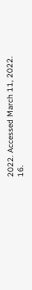2022. Accessed March 11, 2022.
16.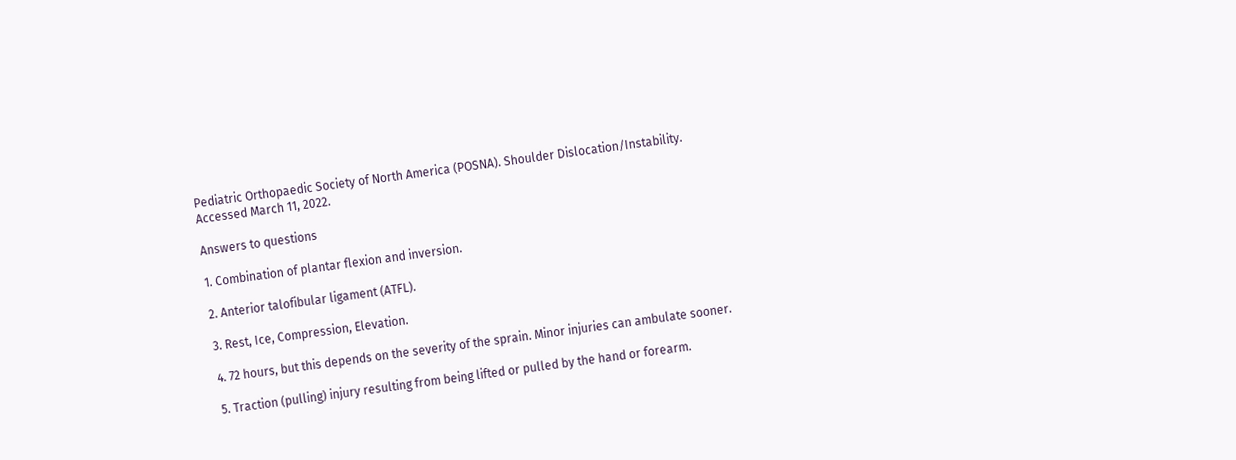Pediatric Orthopaedic Society of North America (POSNA). Shoulder Dislocation/Instability. Accessed March 11, 2022.

Answers to questions

1. Combination of plantar flexion and inversion.

2. Anterior talofibular ligament (ATFL).

3. Rest, Ice, Compression, Elevation.

4. 72 hours, but this depends on the severity of the sprain. Minor injuries can ambulate sooner.

5. Traction (pulling) injury resulting from being lifted or pulled by the hand or forearm.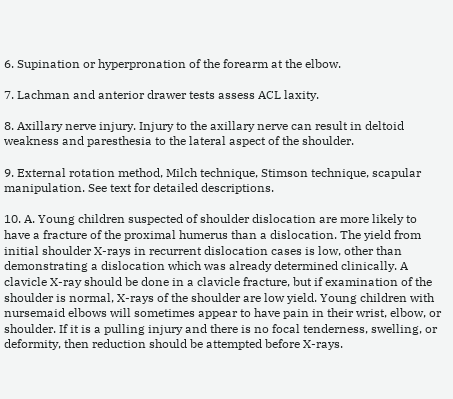6. Supination or hyperpronation of the forearm at the elbow.

7. Lachman and anterior drawer tests assess ACL laxity.

8. Axillary nerve injury. Injury to the axillary nerve can result in deltoid weakness and paresthesia to the lateral aspect of the shoulder.

9. External rotation method, Milch technique, Stimson technique, scapular manipulation. See text for detailed descriptions.

10. A. Young children suspected of shoulder dislocation are more likely to have a fracture of the proximal humerus than a dislocation. The yield from initial shoulder X-rays in recurrent dislocation cases is low, other than demonstrating a dislocation which was already determined clinically. A clavicle X-ray should be done in a clavicle fracture, but if examination of the shoulder is normal, X-rays of the shoulder are low yield. Young children with nursemaid elbows will sometimes appear to have pain in their wrist, elbow, or shoulder. If it is a pulling injury and there is no focal tenderness, swelling, or deformity, then reduction should be attempted before X-rays.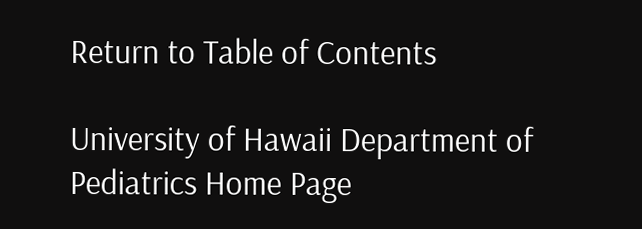Return to Table of Contents

University of Hawaii Department of Pediatrics Home Page